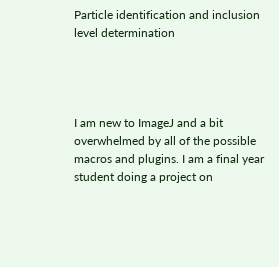Particle identification and inclusion level determination




I am new to ImageJ and a bit overwhelmed by all of the possible macros and plugins. I am a final year student doing a project on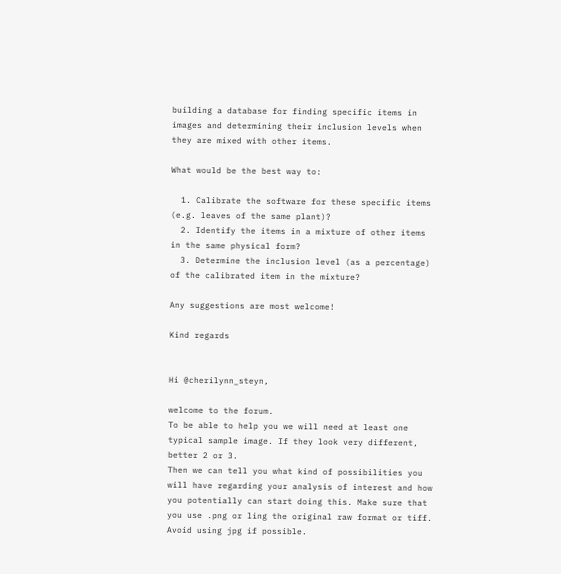building a database for finding specific items in images and determining their inclusion levels when they are mixed with other items.

What would be the best way to:

  1. Calibrate the software for these specific items (e.g. leaves of the same plant)?
  2. Identify the items in a mixture of other items in the same physical form?
  3. Determine the inclusion level (as a percentage) of the calibrated item in the mixture?

Any suggestions are most welcome!

Kind regards


Hi @cherilynn_steyn,

welcome to the forum.
To be able to help you we will need at least one typical sample image. If they look very different, better 2 or 3.
Then we can tell you what kind of possibilities you will have regarding your analysis of interest and how you potentially can start doing this. Make sure that you use .png or ling the original raw format or tiff. Avoid using jpg if possible.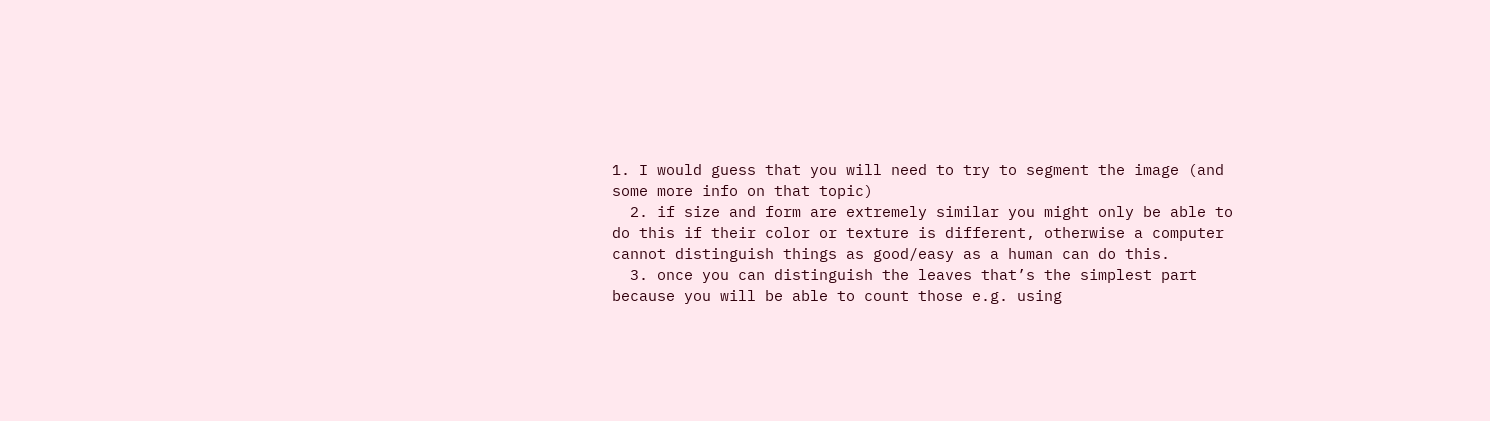1. I would guess that you will need to try to segment the image (and some more info on that topic)
  2. if size and form are extremely similar you might only be able to do this if their color or texture is different, otherwise a computer cannot distinguish things as good/easy as a human can do this.
  3. once you can distinguish the leaves that’s the simplest part because you will be able to count those e.g. using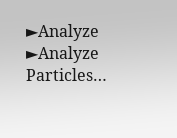►Analyze ►Analyze Particles…